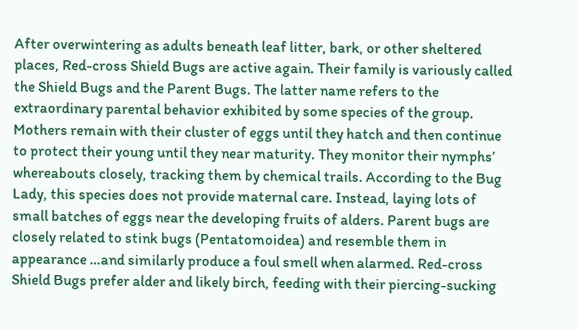After overwintering as adults beneath leaf litter, bark, or other sheltered places, Red-cross Shield Bugs are active again. Their family is variously called the Shield Bugs and the Parent Bugs. The latter name refers to the extraordinary parental behavior exhibited by some species of the group. Mothers remain with their cluster of eggs until they hatch and then continue to protect their young until they near maturity. They monitor their nymphs’ whereabouts closely, tracking them by chemical trails. According to the Bug Lady, this species does not provide maternal care. Instead, laying lots of small batches of eggs near the developing fruits of alders. Parent bugs are closely related to stink bugs (Pentatomoidea) and resemble them in appearance …and similarly produce a foul smell when alarmed. Red-cross Shield Bugs prefer alder and likely birch, feeding with their piercing-sucking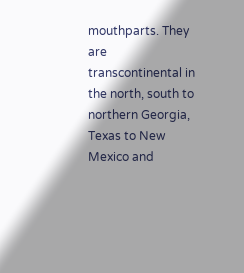mouthparts. They are transcontinental in the north, south to northern Georgia, Texas to New Mexico and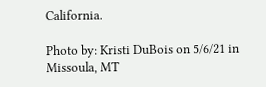California.

Photo by: Kristi DuBois on 5/6/21 in Missoula, MT